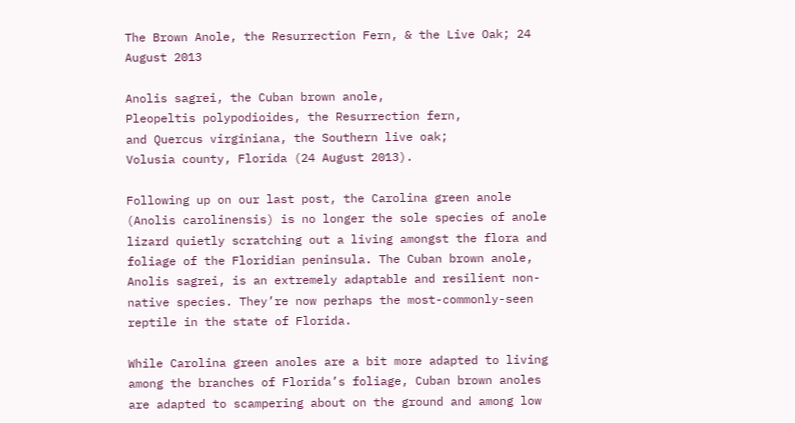The Brown Anole, the Resurrection Fern, & the Live Oak; 24 August 2013

Anolis sagrei, the Cuban brown anole,
Pleopeltis polypodioides, the Resurrection fern,
and Quercus virginiana, the Southern live oak;
Volusia county, Florida (24 August 2013).

Following up on our last post, the Carolina green anole (Anolis carolinensis) is no longer the sole species of anole lizard quietly scratching out a living amongst the flora and foliage of the Floridian peninsula. The Cuban brown anole, Anolis sagrei, is an extremely adaptable and resilient non-native species. They’re now perhaps the most-commonly-seen reptile in the state of Florida.

While Carolina green anoles are a bit more adapted to living among the branches of Florida’s foliage, Cuban brown anoles are adapted to scampering about on the ground and among low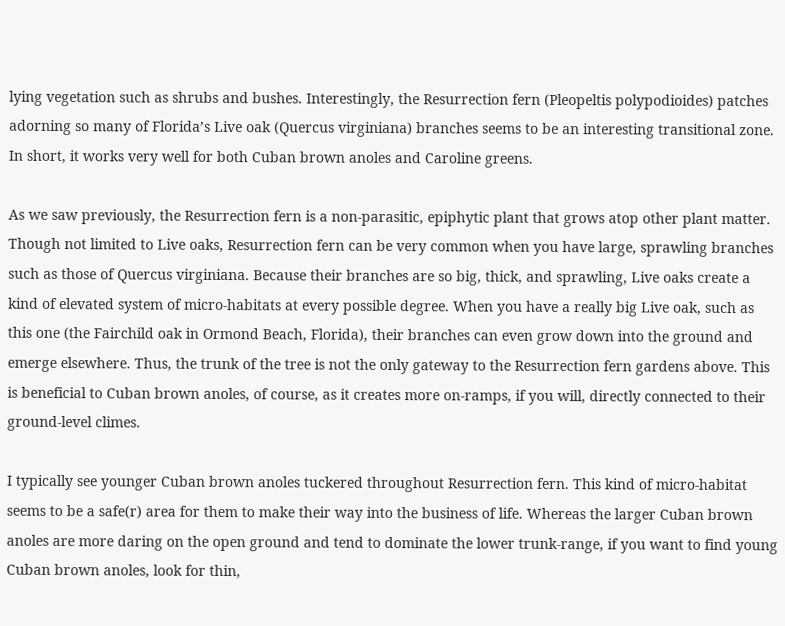lying vegetation such as shrubs and bushes. Interestingly, the Resurrection fern (Pleopeltis polypodioides) patches adorning so many of Florida’s Live oak (Quercus virginiana) branches seems to be an interesting transitional zone. In short, it works very well for both Cuban brown anoles and Caroline greens.

As we saw previously, the Resurrection fern is a non-parasitic, epiphytic plant that grows atop other plant matter. Though not limited to Live oaks, Resurrection fern can be very common when you have large, sprawling branches such as those of Quercus virginiana. Because their branches are so big, thick, and sprawling, Live oaks create a kind of elevated system of micro-habitats at every possible degree. When you have a really big Live oak, such as this one (the Fairchild oak in Ormond Beach, Florida), their branches can even grow down into the ground and emerge elsewhere. Thus, the trunk of the tree is not the only gateway to the Resurrection fern gardens above. This is beneficial to Cuban brown anoles, of course, as it creates more on-ramps, if you will, directly connected to their ground-level climes.

I typically see younger Cuban brown anoles tuckered throughout Resurrection fern. This kind of micro-habitat seems to be a safe(r) area for them to make their way into the business of life. Whereas the larger Cuban brown anoles are more daring on the open ground and tend to dominate the lower trunk-range, if you want to find young Cuban brown anoles, look for thin,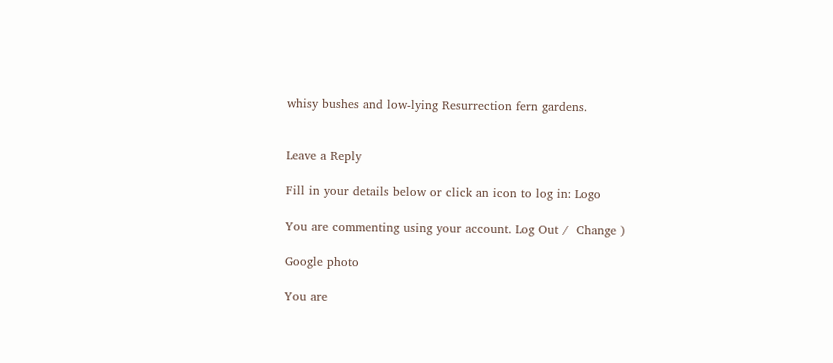whisy bushes and low-lying Resurrection fern gardens.


Leave a Reply

Fill in your details below or click an icon to log in: Logo

You are commenting using your account. Log Out /  Change )

Google photo

You are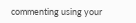commenting using your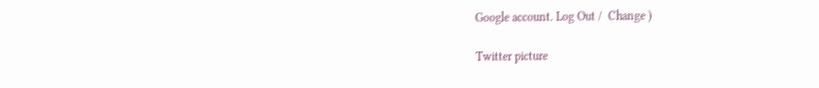Google account. Log Out /  Change )

Twitter picture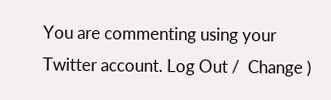You are commenting using your Twitter account. Log Out /  Change )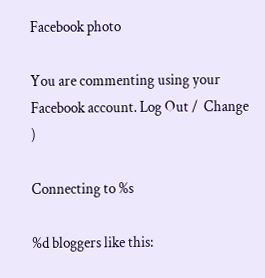Facebook photo

You are commenting using your Facebook account. Log Out /  Change )

Connecting to %s

%d bloggers like this: